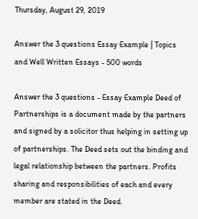Thursday, August 29, 2019

Answer the 3 questions Essay Example | Topics and Well Written Essays - 500 words

Answer the 3 questions - Essay Example Deed of Partnerships is a document made by the partners and signed by a solicitor thus helping in setting up of partnerships. The Deed sets out the binding and legal relationship between the partners. Profits sharing and responsibilities of each and every member are stated in the Deed.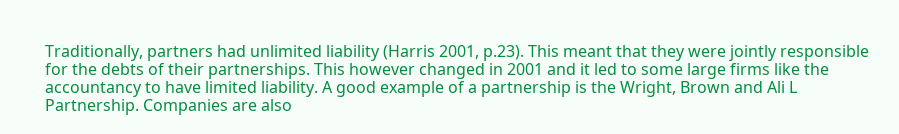Traditionally, partners had unlimited liability (Harris 2001, p.23). This meant that they were jointly responsible for the debts of their partnerships. This however changed in 2001 and it led to some large firms like the accountancy to have limited liability. A good example of a partnership is the Wright, Brown and Ali L Partnership. Companies are also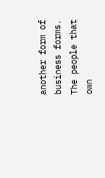another form of business forms. The people that own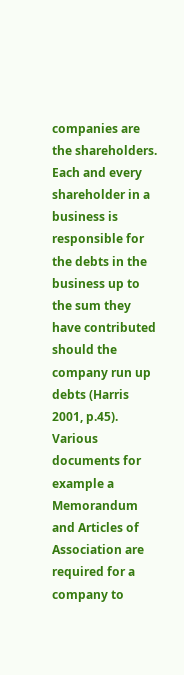companies are the shareholders. Each and every shareholder in a business is responsible for the debts in the business up to the sum they have contributed should the company run up debts (Harris 2001, p.45). Various documents for example a Memorandum and Articles of Association are required for a company to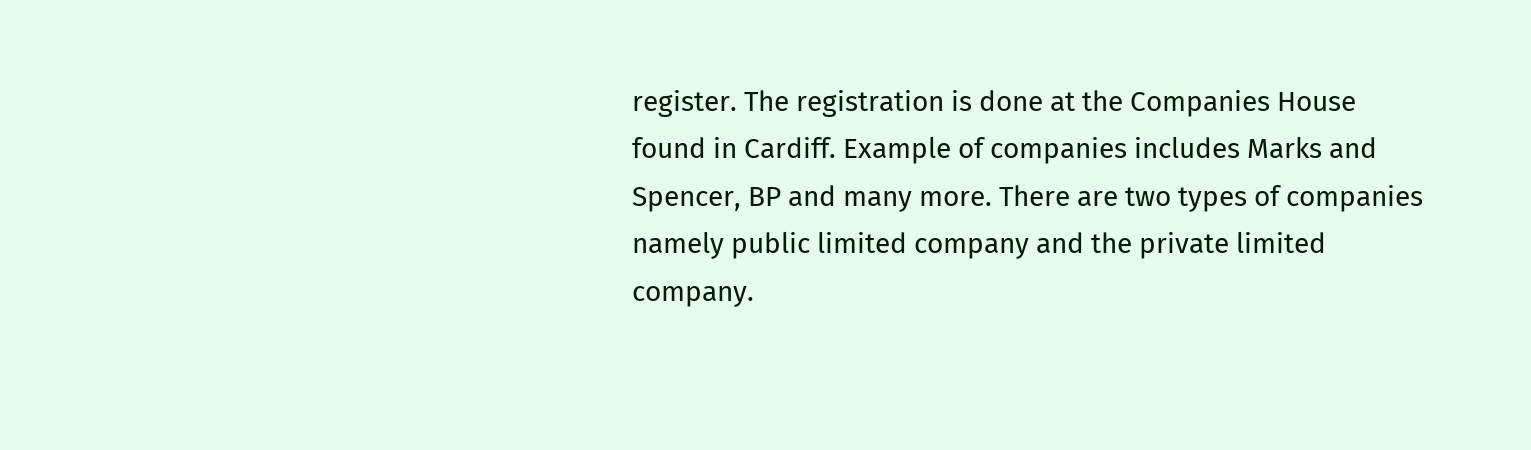register. The registration is done at the Companies House found in Cardiff. Example of companies includes Marks and Spencer, BP and many more. There are two types of companies namely public limited company and the private limited company.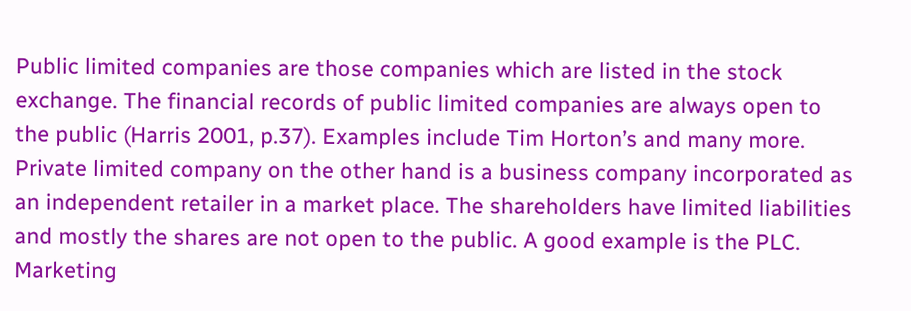Public limited companies are those companies which are listed in the stock exchange. The financial records of public limited companies are always open to the public (Harris 2001, p.37). Examples include Tim Horton’s and many more. Private limited company on the other hand is a business company incorporated as an independent retailer in a market place. The shareholders have limited liabilities and mostly the shares are not open to the public. A good example is the PLC. Marketing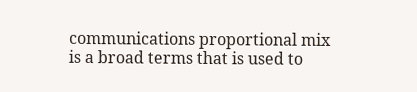communications proportional mix is a broad terms that is used to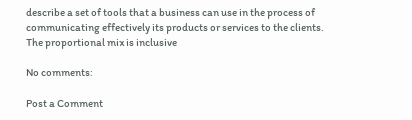describe a set of tools that a business can use in the process of communicating effectively its products or services to the clients. The proportional mix is inclusive

No comments:

Post a Comment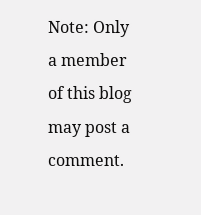Note: Only a member of this blog may post a comment.